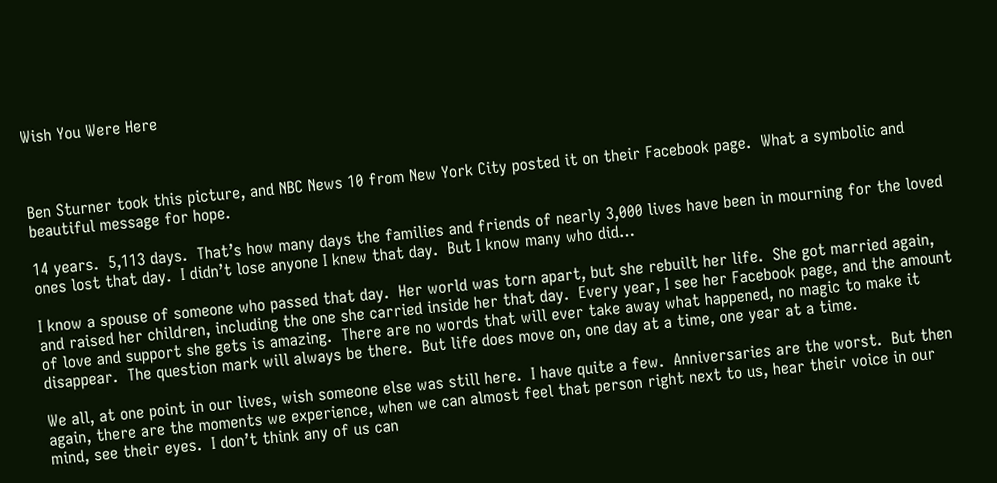Wish You Were Here



Ben Sturner took this picture, and NBC News 10 from New York City posted it on their Facebook page.  What a symbolic and beautiful message for hope.

14 years.  5,113 days.  That’s how many days the families and friends of nearly 3,000 lives have been in mourning for the loved ones lost that day.  I didn’t lose anyone I knew that day.  But I know many who did…

I know a spouse of someone who passed that day.  Her world was torn apart, but she rebuilt her life.  She got married again, and raised her children, including the one she carried inside her that day.  Every year, I see her Facebook page, and the amount of love and support she gets is amazing.  There are no words that will ever take away what happened, no magic to make it disappear.  The question mark will always be there.  But life does move on, one day at a time, one year at a time.

We all, at one point in our lives, wish someone else was still here.  I have quite a few.  Anniversaries are the worst.  But then again, there are the moments we experience, when we can almost feel that person right next to us, hear their voice in our mind, see their eyes.  I don’t think any of us can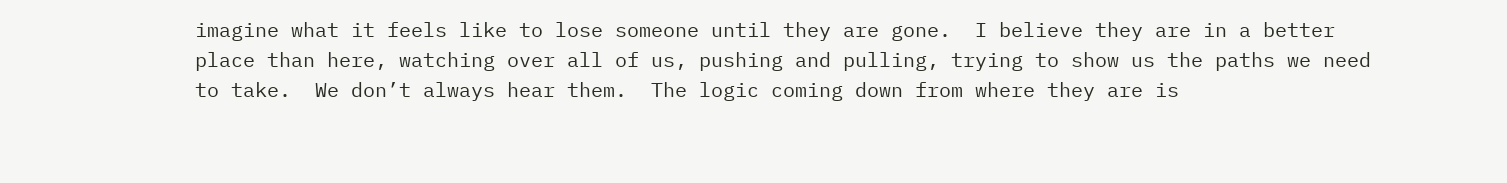imagine what it feels like to lose someone until they are gone.  I believe they are in a better place than here, watching over all of us, pushing and pulling, trying to show us the paths we need to take.  We don’t always hear them.  The logic coming down from where they are is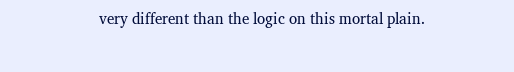very different than the logic on this mortal plain.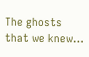The ghosts that we knew…